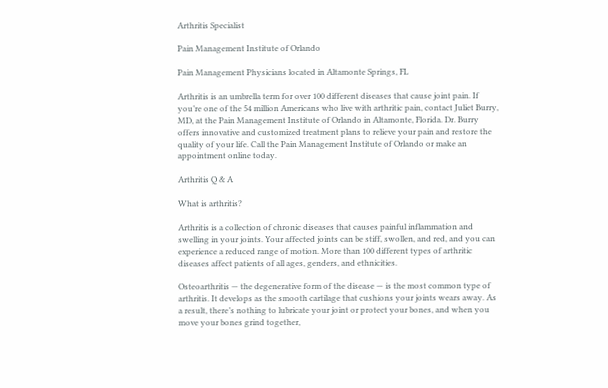Arthritis Specialist

Pain Management Institute of Orlando

Pain Management Physicians located in Altamonte Springs, FL

Arthritis is an umbrella term for over 100 different diseases that cause joint pain. If you’re one of the 54 million Americans who live with arthritic pain, contact Juliet Burry, MD, at the Pain Management Institute of Orlando in Altamonte, Florida. Dr. Burry offers innovative and customized treatment plans to relieve your pain and restore the quality of your life. Call the Pain Management Institute of Orlando or make an appointment online today.

Arthritis Q & A

What is arthritis?

Arthritis is a collection of chronic diseases that causes painful inflammation and swelling in your joints. Your affected joints can be stiff, swollen, and red, and you can experience a reduced range of motion. More than 100 different types of arthritic diseases affect patients of all ages, genders, and ethnicities.

Osteoarthritis — the degenerative form of the disease — is the most common type of arthritis. It develops as the smooth cartilage that cushions your joints wears away. As a result, there’s nothing to lubricate your joint or protect your bones, and when you move your bones grind together,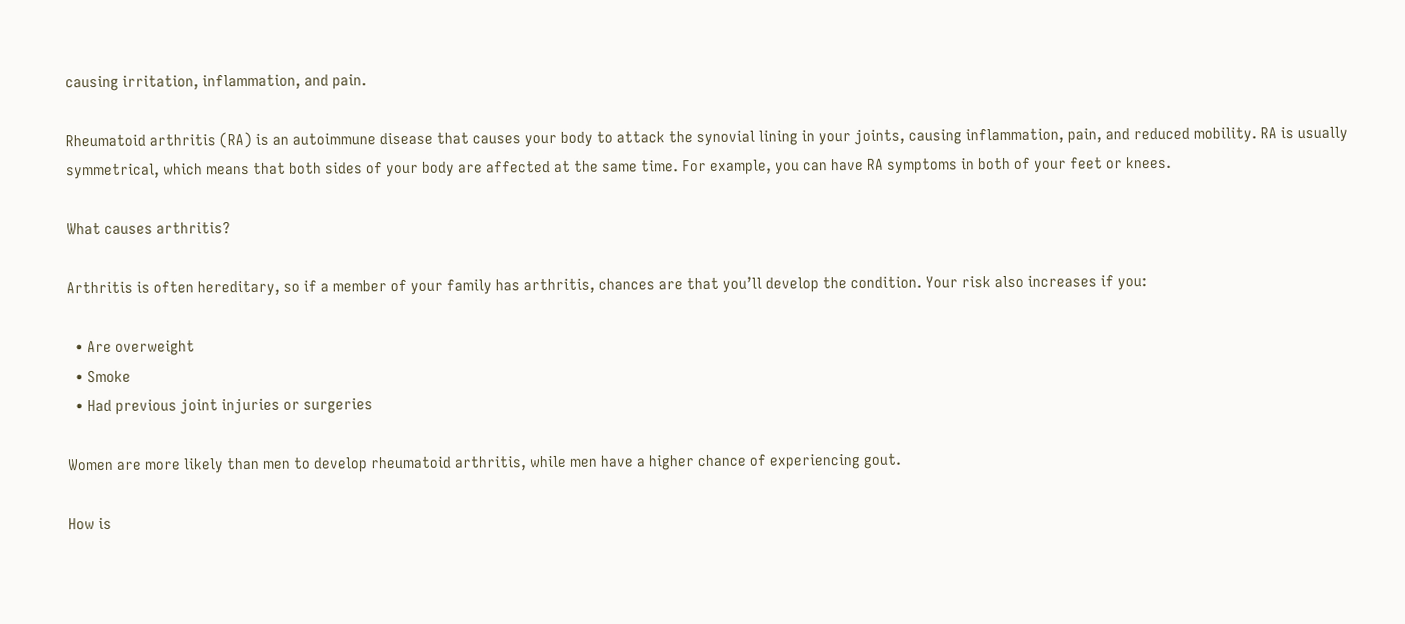causing irritation, inflammation, and pain.

Rheumatoid arthritis (RA) is an autoimmune disease that causes your body to attack the synovial lining in your joints, causing inflammation, pain, and reduced mobility. RA is usually symmetrical, which means that both sides of your body are affected at the same time. For example, you can have RA symptoms in both of your feet or knees.

What causes arthritis?

Arthritis is often hereditary, so if a member of your family has arthritis, chances are that you’ll develop the condition. Your risk also increases if you:

  • Are overweight
  • Smoke
  • Had previous joint injuries or surgeries

Women are more likely than men to develop rheumatoid arthritis, while men have a higher chance of experiencing gout.

How is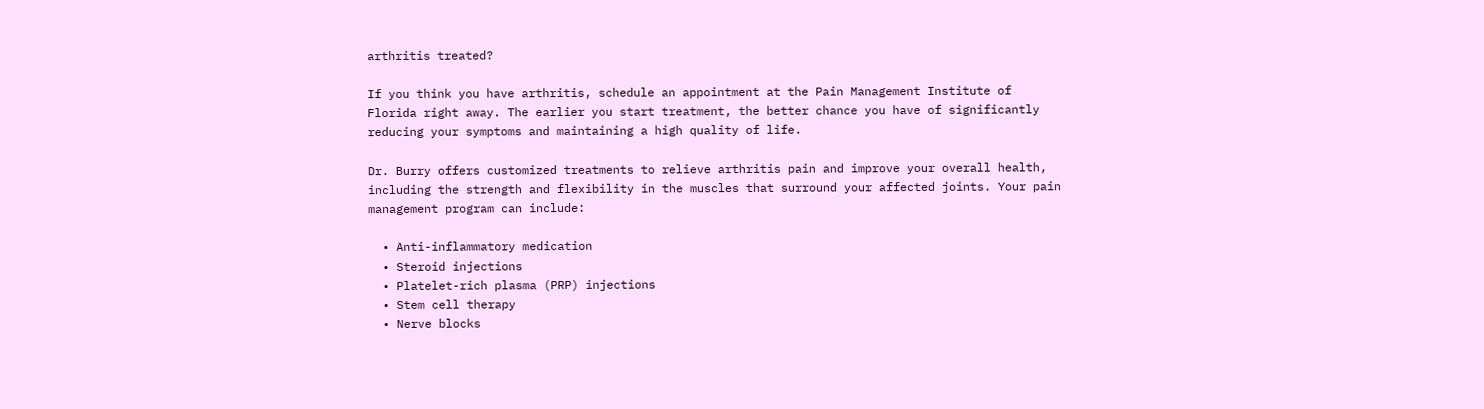arthritis treated?

If you think you have arthritis, schedule an appointment at the Pain Management Institute of Florida right away. The earlier you start treatment, the better chance you have of significantly reducing your symptoms and maintaining a high quality of life.

Dr. Burry offers customized treatments to relieve arthritis pain and improve your overall health, including the strength and flexibility in the muscles that surround your affected joints. Your pain management program can include:

  • Anti-inflammatory medication
  • Steroid injections
  • Platelet-rich plasma (PRP) injections
  • Stem cell therapy
  • Nerve blocks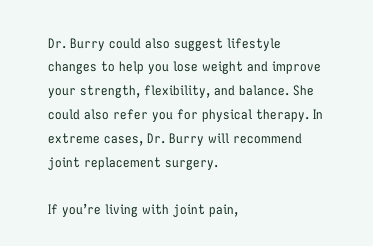Dr. Burry could also suggest lifestyle changes to help you lose weight and improve your strength, flexibility, and balance. She could also refer you for physical therapy. In extreme cases, Dr. Burry will recommend joint replacement surgery.

If you’re living with joint pain,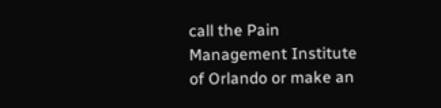call the Pain Management Institute of Orlando or make an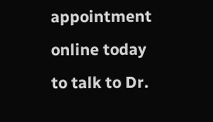appointment online today to talk to Dr.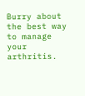Burry about the best way to manage your arthritis.